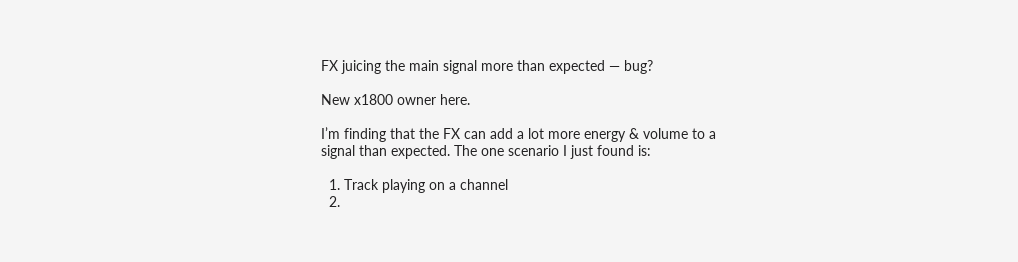FX juicing the main signal more than expected — bug?

New x1800 owner here.

I’m finding that the FX can add a lot more energy & volume to a signal than expected. The one scenario I just found is:

  1. Track playing on a channel
  2.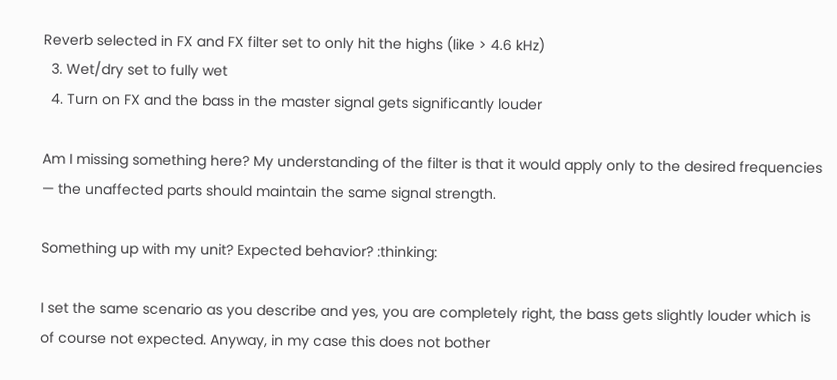Reverb selected in FX and FX filter set to only hit the highs (like > 4.6 kHz)
  3. Wet/dry set to fully wet
  4. Turn on FX and the bass in the master signal gets significantly louder

Am I missing something here? My understanding of the filter is that it would apply only to the desired frequencies — the unaffected parts should maintain the same signal strength.

Something up with my unit? Expected behavior? :thinking:

I set the same scenario as you describe and yes, you are completely right, the bass gets slightly louder which is of course not expected. Anyway, in my case this does not bother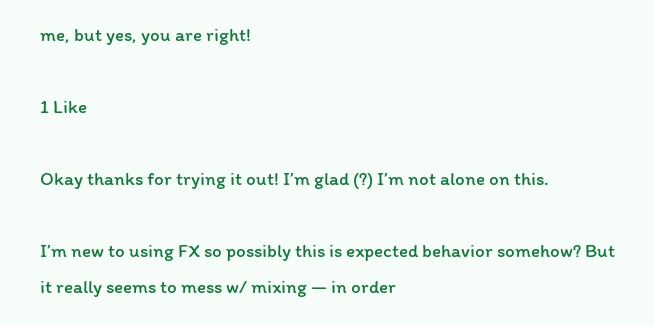me, but yes, you are right!

1 Like

Okay thanks for trying it out! I’m glad (?) I’m not alone on this.

I’m new to using FX so possibly this is expected behavior somehow? But it really seems to mess w/ mixing — in order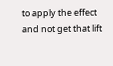to apply the effect and not get that lift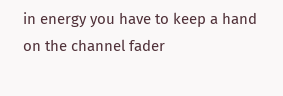in energy you have to keep a hand on the channel fader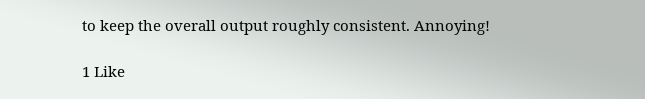to keep the overall output roughly consistent. Annoying!

1 Like